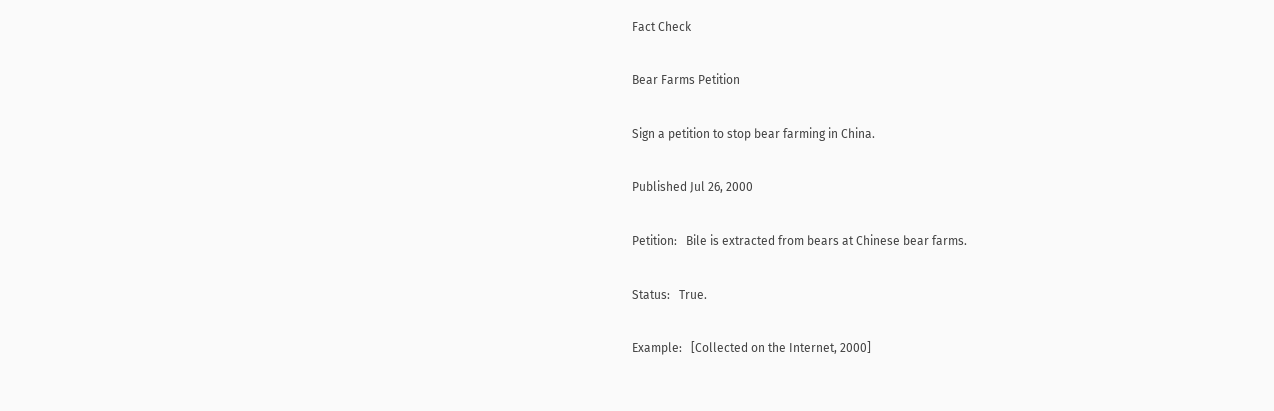Fact Check

Bear Farms Petition

Sign a petition to stop bear farming in China.

Published Jul 26, 2000

Petition:   Bile is extracted from bears at Chinese bear farms.

Status:   True.

Example:   [Collected on the Internet, 2000]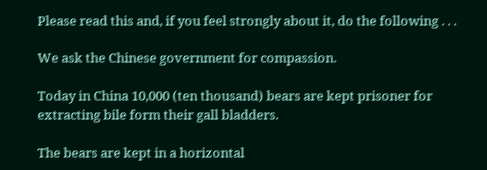Please read this and, if you feel strongly about it, do the following . . .

We ask the Chinese government for compassion.

Today in China 10,000 (ten thousand) bears are kept prisoner for extracting bile form their gall bladders.

The bears are kept in a horizontal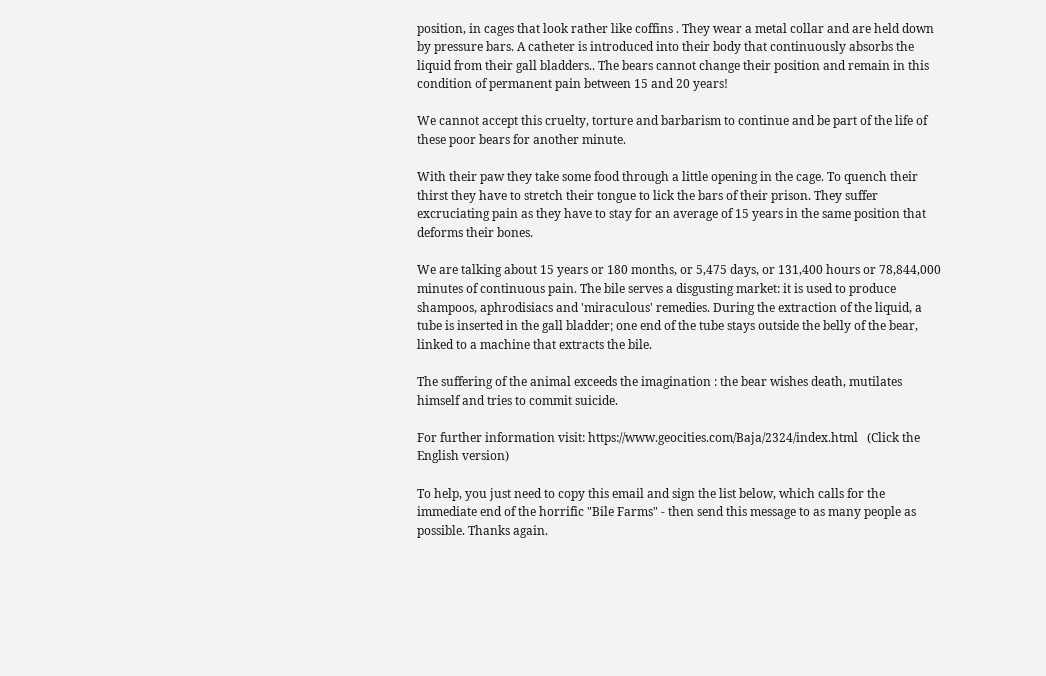position, in cages that look rather like coffins . They wear a metal collar and are held down by pressure bars. A catheter is introduced into their body that continuously absorbs the liquid from their gall bladders.. The bears cannot change their position and remain in this condition of permanent pain between 15 and 20 years!

We cannot accept this cruelty, torture and barbarism to continue and be part of the life of these poor bears for another minute.

With their paw they take some food through a little opening in the cage. To quench their thirst they have to stretch their tongue to lick the bars of their prison. They suffer excruciating pain as they have to stay for an average of 15 years in the same position that deforms their bones.

We are talking about 15 years or 180 months, or 5,475 days, or 131,400 hours or 78,844,000 minutes of continuous pain. The bile serves a disgusting market: it is used to produce shampoos, aphrodisiacs and 'miraculous' remedies. During the extraction of the liquid, a tube is inserted in the gall bladder; one end of the tube stays outside the belly of the bear, linked to a machine that extracts the bile.

The suffering of the animal exceeds the imagination : the bear wishes death, mutilates himself and tries to commit suicide.

For further information visit: https://www.geocities.com/Baja/2324/index.html   (Click the English version)

To help, you just need to copy this email and sign the list below, which calls for the immediate end of the horrific "Bile Farms" - then send this message to as many people as possible. Thanks again.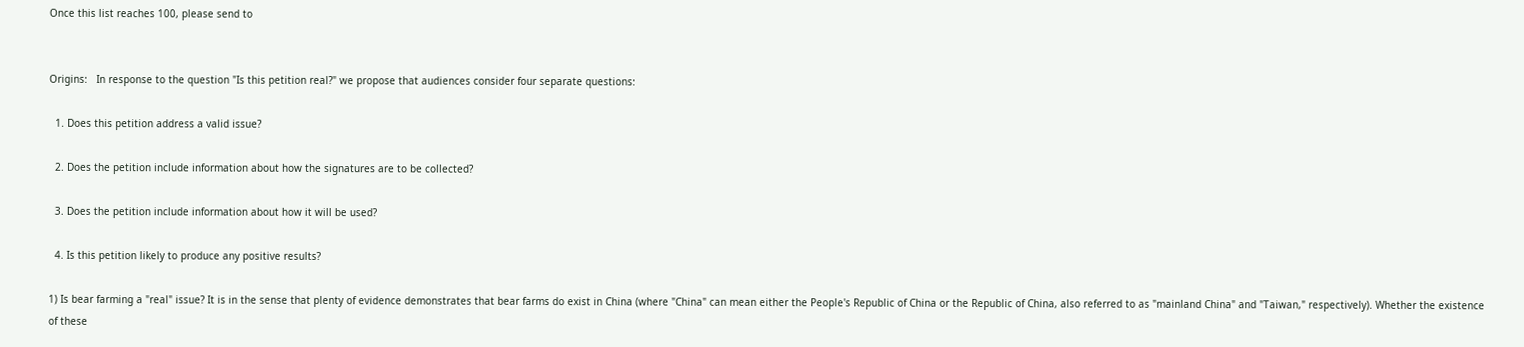Once this list reaches 100, please send to


Origins:   In response to the question "Is this petition real?" we propose that audiences consider four separate questions:

  1. Does this petition address a valid issue?

  2. Does the petition include information about how the signatures are to be collected?

  3. Does the petition include information about how it will be used?

  4. Is this petition likely to produce any positive results?

1) Is bear farming a "real" issue? It is in the sense that plenty of evidence demonstrates that bear farms do exist in China (where "China" can mean either the People's Republic of China or the Republic of China, also referred to as "mainland China" and "Taiwan," respectively). Whether the existence of these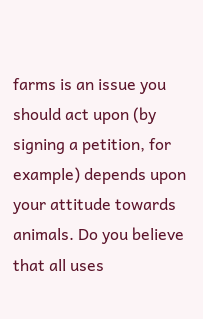farms is an issue you should act upon (by signing a petition, for example) depends upon your attitude towards animals. Do you believe that all uses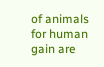of animals for human gain are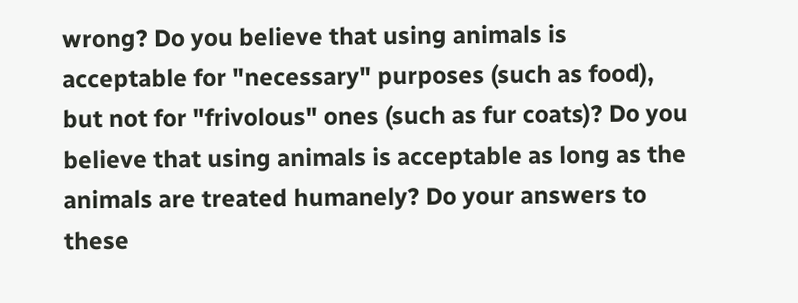wrong? Do you believe that using animals is acceptable for "necessary" purposes (such as food), but not for "frivolous" ones (such as fur coats)? Do you believe that using animals is acceptable as long as the animals are treated humanely? Do your answers to these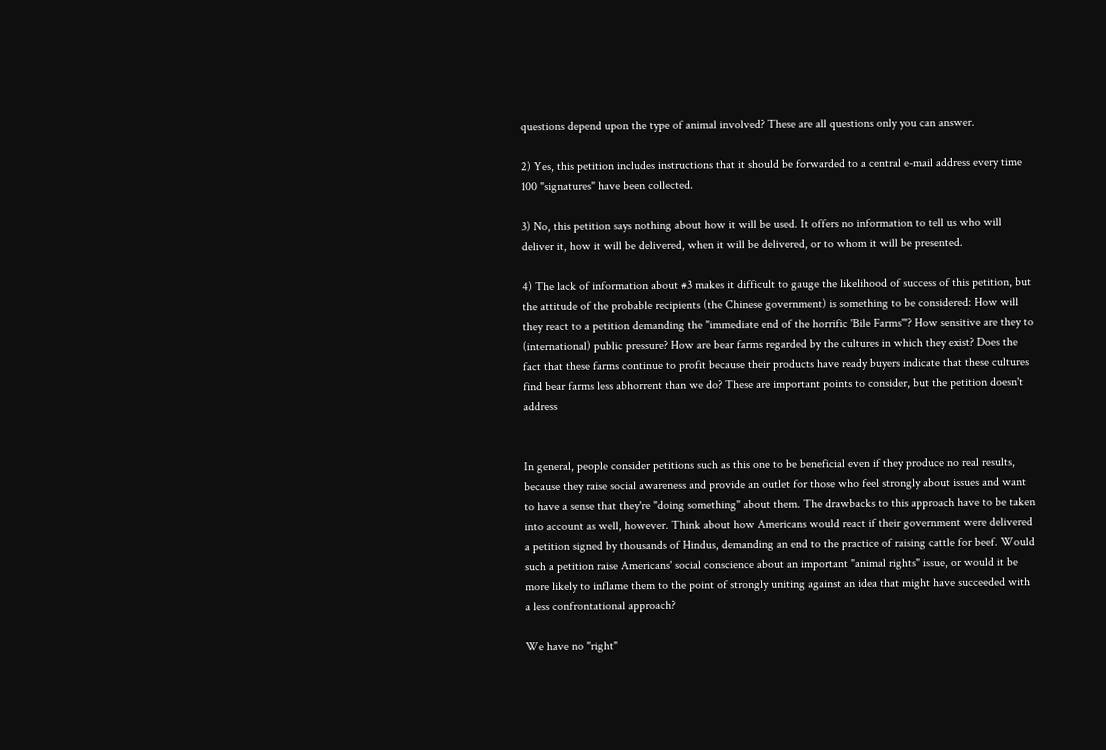questions depend upon the type of animal involved? These are all questions only you can answer.

2) Yes, this petition includes instructions that it should be forwarded to a central e-mail address every time 100 "signatures" have been collected.

3) No, this petition says nothing about how it will be used. It offers no information to tell us who will deliver it, how it will be delivered, when it will be delivered, or to whom it will be presented.

4) The lack of information about #3 makes it difficult to gauge the likelihood of success of this petition, but the attitude of the probable recipients (the Chinese government) is something to be considered: How will they react to a petition demanding the "immediate end of the horrific 'Bile Farms'"? How sensitive are they to (international) public pressure? How are bear farms regarded by the cultures in which they exist? Does the fact that these farms continue to profit because their products have ready buyers indicate that these cultures find bear farms less abhorrent than we do? These are important points to consider, but the petition doesn't address


In general, people consider petitions such as this one to be beneficial even if they produce no real results, because they raise social awareness and provide an outlet for those who feel strongly about issues and want to have a sense that they're "doing something" about them. The drawbacks to this approach have to be taken into account as well, however. Think about how Americans would react if their government were delivered a petition signed by thousands of Hindus, demanding an end to the practice of raising cattle for beef. Would such a petition raise Americans' social conscience about an important "animal rights" issue, or would it be more likely to inflame them to the point of strongly uniting against an idea that might have succeeded with a less confrontational approach?

We have no "right"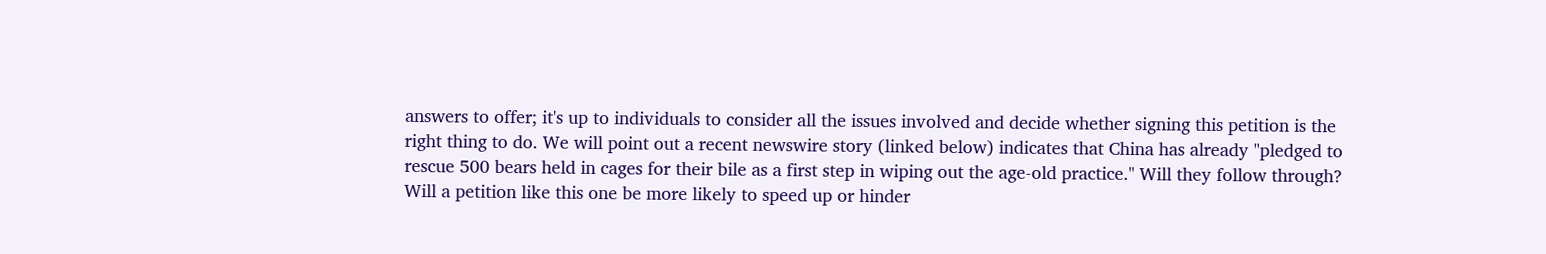answers to offer; it's up to individuals to consider all the issues involved and decide whether signing this petition is the right thing to do. We will point out a recent newswire story (linked below) indicates that China has already "pledged to rescue 500 bears held in cages for their bile as a first step in wiping out the age-old practice." Will they follow through? Will a petition like this one be more likely to speed up or hinder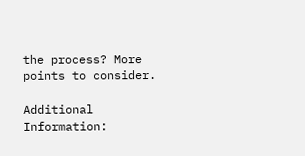the process? More points to consider.

Additional Information: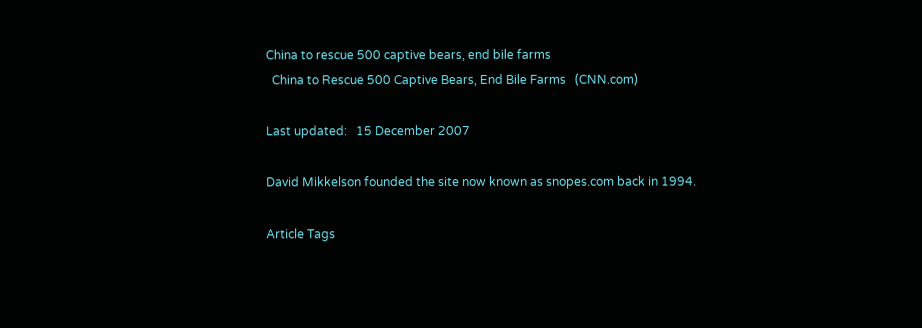China to rescue 500 captive bears, end bile farms
  China to Rescue 500 Captive Bears, End Bile Farms   (CNN.com)

Last updated:   15 December 2007

David Mikkelson founded the site now known as snopes.com back in 1994.

Article Tags